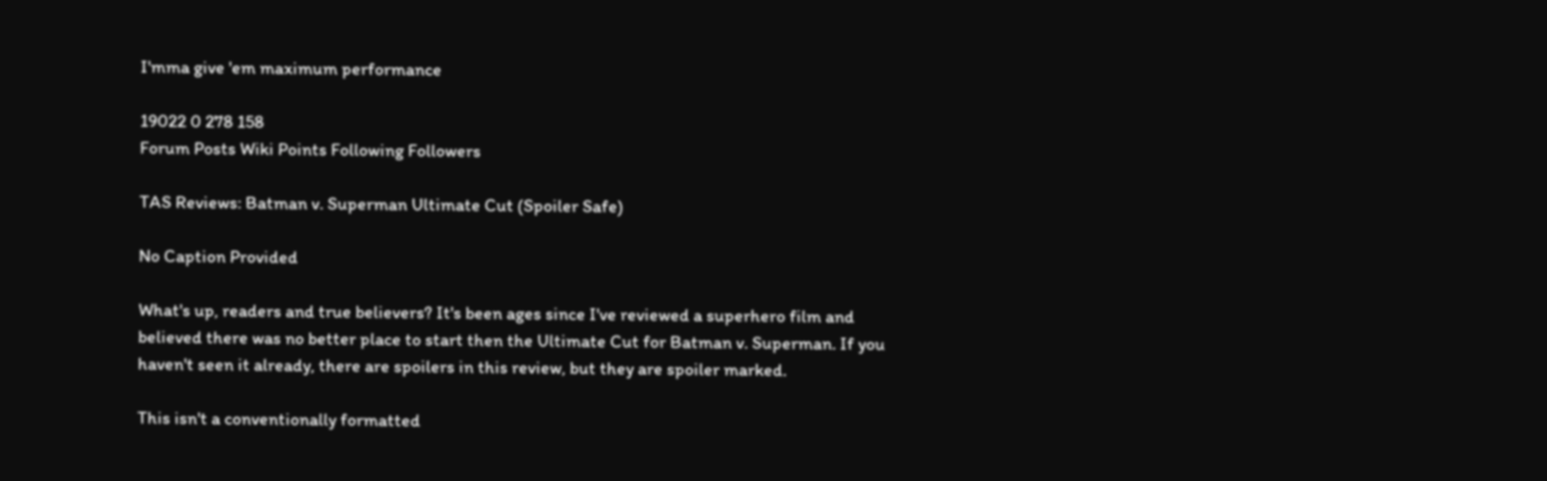I'mma give 'em maximum performance

19022 0 278 158
Forum Posts Wiki Points Following Followers

TAS Reviews: Batman v. Superman Ultimate Cut (Spoiler Safe)

No Caption Provided

What's up, readers and true believers? It's been ages since I've reviewed a superhero film and believed there was no better place to start then the Ultimate Cut for Batman v. Superman. If you haven't seen it already, there are spoilers in this review, but they are spoiler marked.

This isn't a conventionally formatted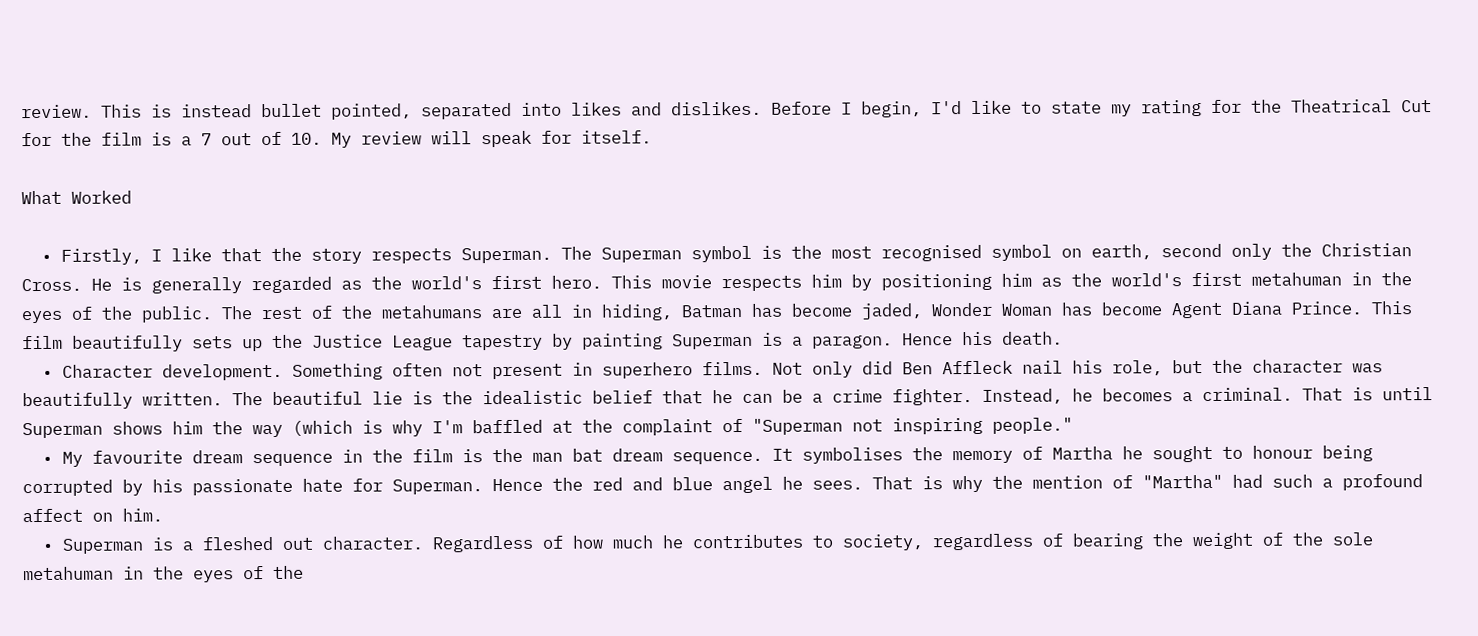review. This is instead bullet pointed, separated into likes and dislikes. Before I begin, I'd like to state my rating for the Theatrical Cut for the film is a 7 out of 10. My review will speak for itself.

What Worked

  • Firstly, I like that the story respects Superman. The Superman symbol is the most recognised symbol on earth, second only the Christian Cross. He is generally regarded as the world's first hero. This movie respects him by positioning him as the world's first metahuman in the eyes of the public. The rest of the metahumans are all in hiding, Batman has become jaded, Wonder Woman has become Agent Diana Prince. This film beautifully sets up the Justice League tapestry by painting Superman is a paragon. Hence his death.
  • Character development. Something often not present in superhero films. Not only did Ben Affleck nail his role, but the character was beautifully written. The beautiful lie is the idealistic belief that he can be a crime fighter. Instead, he becomes a criminal. That is until Superman shows him the way (which is why I'm baffled at the complaint of "Superman not inspiring people."
  • My favourite dream sequence in the film is the man bat dream sequence. It symbolises the memory of Martha he sought to honour being corrupted by his passionate hate for Superman. Hence the red and blue angel he sees. That is why the mention of "Martha" had such a profound affect on him.
  • Superman is a fleshed out character. Regardless of how much he contributes to society, regardless of bearing the weight of the sole metahuman in the eyes of the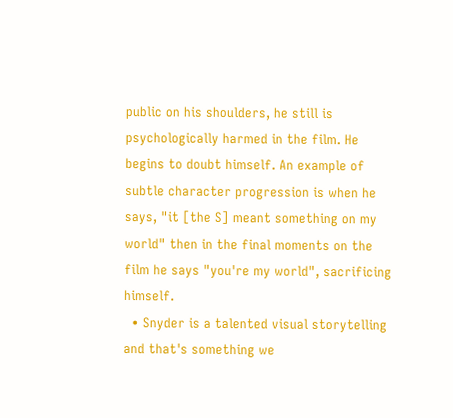public on his shoulders, he still is psychologically harmed in the film. He begins to doubt himself. An example of subtle character progression is when he says, "it [the S] meant something on my world" then in the final moments on the film he says "you're my world", sacrificing himself.
  • Snyder is a talented visual storytelling and that's something we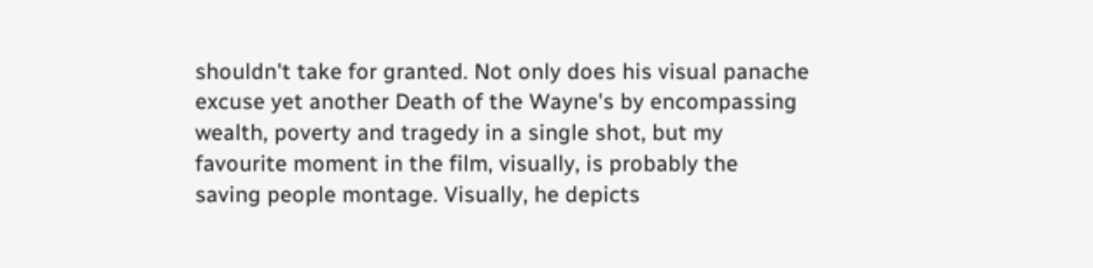shouldn't take for granted. Not only does his visual panache excuse yet another Death of the Wayne's by encompassing wealth, poverty and tragedy in a single shot, but my favourite moment in the film, visually, is probably the saving people montage. Visually, he depicts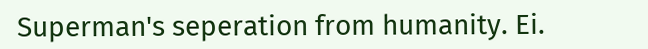Superman's seperation from humanity. Ei.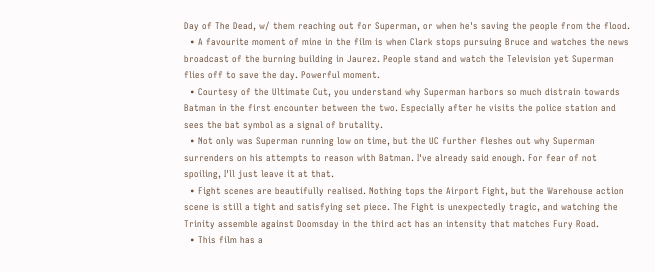Day of The Dead, w/ them reaching out for Superman, or when he's saving the people from the flood.
  • A favourite moment of mine in the film is when Clark stops pursuing Bruce and watches the news broadcast of the burning building in Jaurez. People stand and watch the Television yet Superman flies off to save the day. Powerful moment.
  • Courtesy of the Ultimate Cut, you understand why Superman harbors so much distrain towards Batman in the first encounter between the two. Especially after he visits the police station and sees the bat symbol as a signal of brutality.
  • Not only was Superman running low on time, but the UC further fleshes out why Superman surrenders on his attempts to reason with Batman. I've already said enough. For fear of not spoiling, I'll just leave it at that.
  • Fight scenes are beautifully realised. Nothing tops the Airport Fight, but the Warehouse action scene is still a tight and satisfying set piece. The Fight is unexpectedly tragic, and watching the Trinity assemble against Doomsday in the third act has an intensity that matches Fury Road.
  • This film has a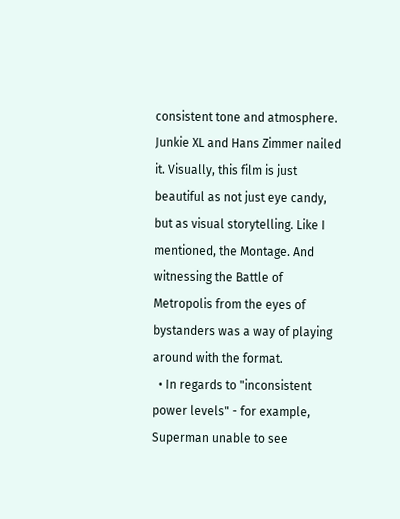consistent tone and atmosphere. Junkie XL and Hans Zimmer nailed it. Visually, this film is just beautiful as not just eye candy, but as visual storytelling. Like I mentioned, the Montage. And witnessing the Battle of Metropolis from the eyes of bystanders was a way of playing around with the format.
  • In regards to "inconsistent power levels" - for example, Superman unable to see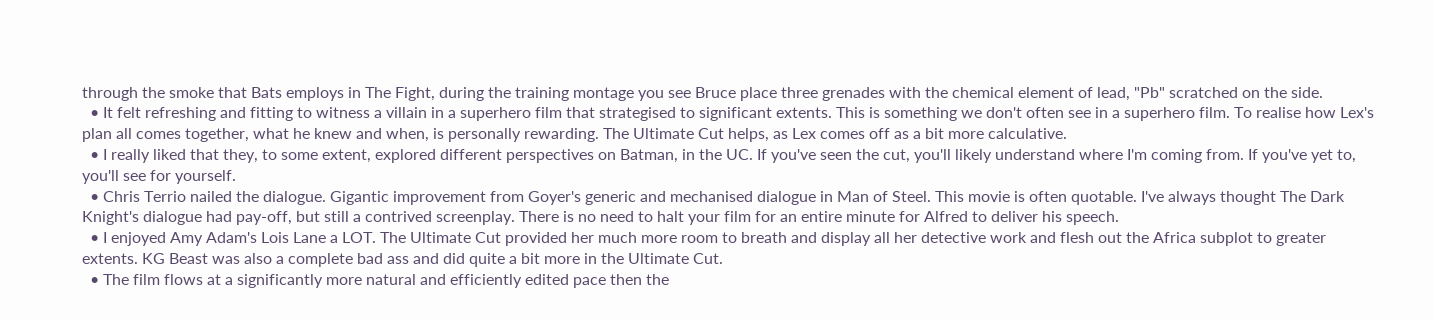through the smoke that Bats employs in The Fight, during the training montage you see Bruce place three grenades with the chemical element of lead, "Pb" scratched on the side.
  • It felt refreshing and fitting to witness a villain in a superhero film that strategised to significant extents. This is something we don't often see in a superhero film. To realise how Lex's plan all comes together, what he knew and when, is personally rewarding. The Ultimate Cut helps, as Lex comes off as a bit more calculative.
  • I really liked that they, to some extent, explored different perspectives on Batman, in the UC. If you've seen the cut, you'll likely understand where I'm coming from. If you've yet to, you'll see for yourself.
  • Chris Terrio nailed the dialogue. Gigantic improvement from Goyer's generic and mechanised dialogue in Man of Steel. This movie is often quotable. I've always thought The Dark Knight's dialogue had pay-off, but still a contrived screenplay. There is no need to halt your film for an entire minute for Alfred to deliver his speech.
  • I enjoyed Amy Adam's Lois Lane a LOT. The Ultimate Cut provided her much more room to breath and display all her detective work and flesh out the Africa subplot to greater extents. KG Beast was also a complete bad ass and did quite a bit more in the Ultimate Cut.
  • The film flows at a significantly more natural and efficiently edited pace then the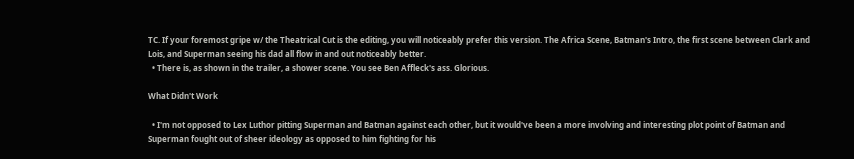TC. If your foremost gripe w/ the Theatrical Cut is the editing, you will noticeably prefer this version. The Africa Scene, Batman's Intro, the first scene between Clark and Lois, and Superman seeing his dad all flow in and out noticeably better.
  • There is, as shown in the trailer, a shower scene. You see Ben Affleck's ass. Glorious.

What Didn't Work

  • I'm not opposed to Lex Luthor pitting Superman and Batman against each other, but it would've been a more involving and interesting plot point of Batman and Superman fought out of sheer ideology as opposed to him fighting for his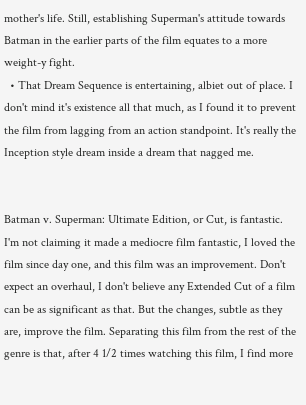mother's life. Still, establishing Superman's attitude towards Batman in the earlier parts of the film equates to a more weight-y fight.
  • That Dream Sequence is entertaining, albiet out of place. I don't mind it's existence all that much, as I found it to prevent the film from lagging from an action standpoint. It's really the Inception style dream inside a dream that nagged me.


Batman v. Superman: Ultimate Edition, or Cut, is fantastic. I'm not claiming it made a mediocre film fantastic, I loved the film since day one, and this film was an improvement. Don't expect an overhaul, I don't believe any Extended Cut of a film can be as significant as that. But the changes, subtle as they are, improve the film. Separating this film from the rest of the genre is that, after 4 1/2 times watching this film, I find more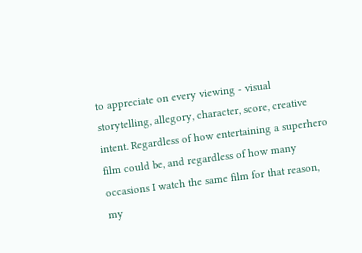to appreciate on every viewing - visual storytelling, allegory, character, score, creative intent. Regardless of how entertaining a superhero film could be, and regardless of how many occasions I watch the same film for that reason, my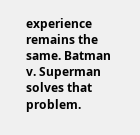experience remains the same. Batman v. Superman solves that problem.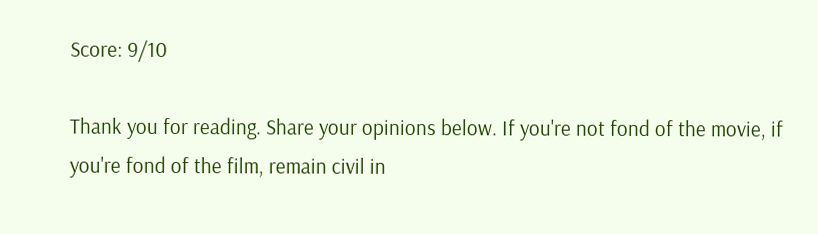Score: 9/10

Thank you for reading. Share your opinions below. If you're not fond of the movie, if you're fond of the film, remain civil in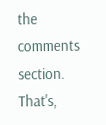the comments section. That's,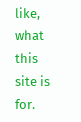like, what this site is for.